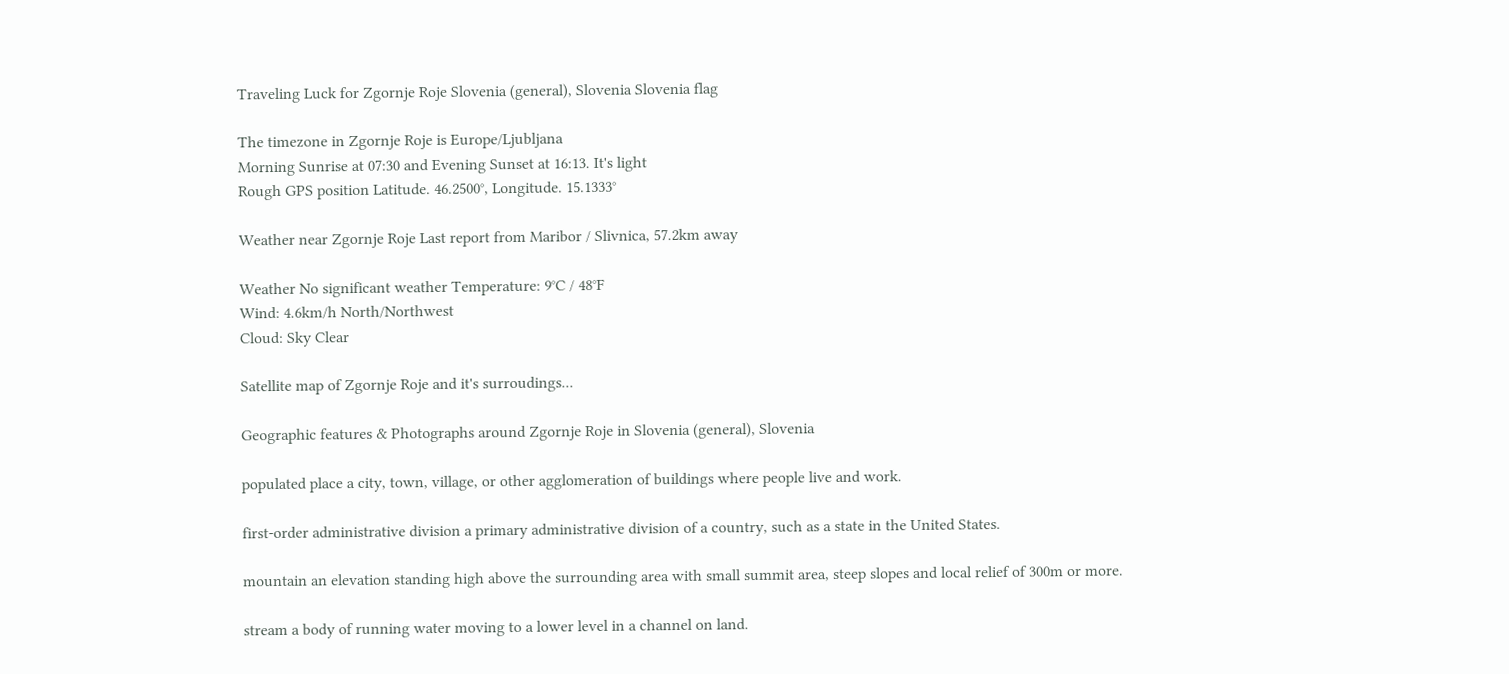Traveling Luck for Zgornje Roje Slovenia (general), Slovenia Slovenia flag

The timezone in Zgornje Roje is Europe/Ljubljana
Morning Sunrise at 07:30 and Evening Sunset at 16:13. It's light
Rough GPS position Latitude. 46.2500°, Longitude. 15.1333°

Weather near Zgornje Roje Last report from Maribor / Slivnica, 57.2km away

Weather No significant weather Temperature: 9°C / 48°F
Wind: 4.6km/h North/Northwest
Cloud: Sky Clear

Satellite map of Zgornje Roje and it's surroudings...

Geographic features & Photographs around Zgornje Roje in Slovenia (general), Slovenia

populated place a city, town, village, or other agglomeration of buildings where people live and work.

first-order administrative division a primary administrative division of a country, such as a state in the United States.

mountain an elevation standing high above the surrounding area with small summit area, steep slopes and local relief of 300m or more.

stream a body of running water moving to a lower level in a channel on land.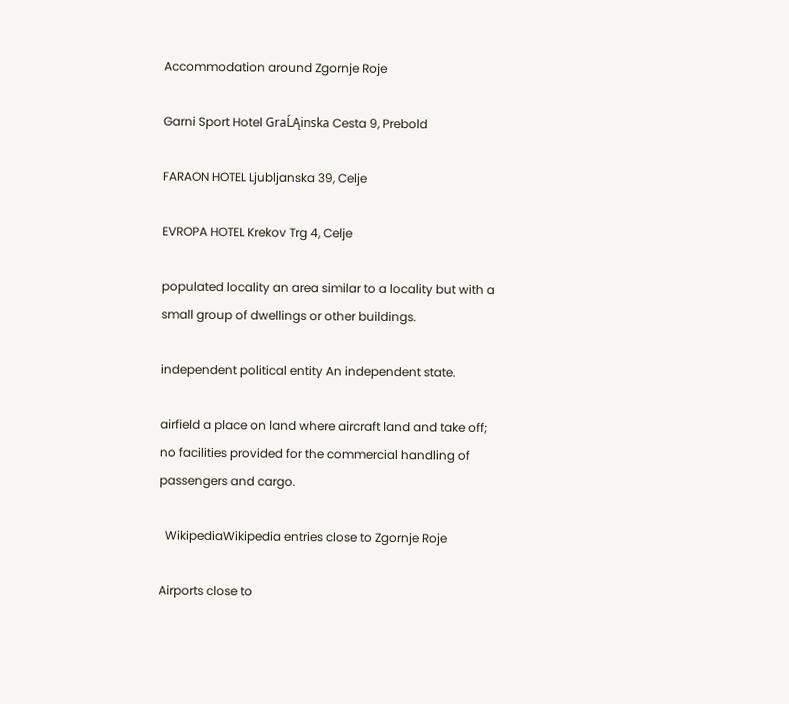Accommodation around Zgornje Roje

Garni Sport Hotel GraĹĄinska Cesta 9, Prebold

FARAON HOTEL Ljubljanska 39, Celje

EVROPA HOTEL Krekov Trg 4, Celje

populated locality an area similar to a locality but with a small group of dwellings or other buildings.

independent political entity An independent state.

airfield a place on land where aircraft land and take off; no facilities provided for the commercial handling of passengers and cargo.

  WikipediaWikipedia entries close to Zgornje Roje

Airports close to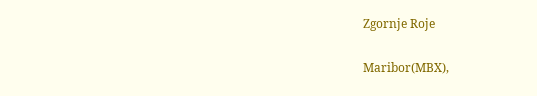Zgornje Roje

Maribor(MBX),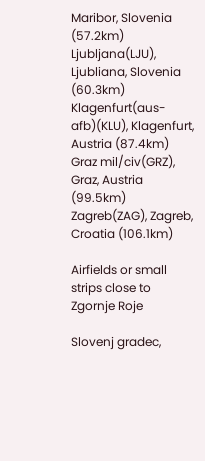Maribor, Slovenia (57.2km)
Ljubljana(LJU), Ljubliana, Slovenia (60.3km)
Klagenfurt(aus-afb)(KLU), Klagenfurt, Austria (87.4km)
Graz mil/civ(GRZ), Graz, Austria (99.5km)
Zagreb(ZAG), Zagreb, Croatia (106.1km)

Airfields or small strips close to Zgornje Roje

Slovenj gradec,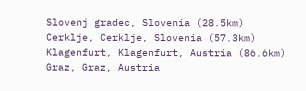Slovenj gradec, Slovenia (28.5km)
Cerklje, Cerklje, Slovenia (57.3km)
Klagenfurt, Klagenfurt, Austria (86.6km)
Graz, Graz, Austria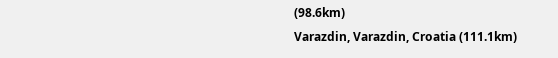(98.6km)
Varazdin, Varazdin, Croatia (111.1km)